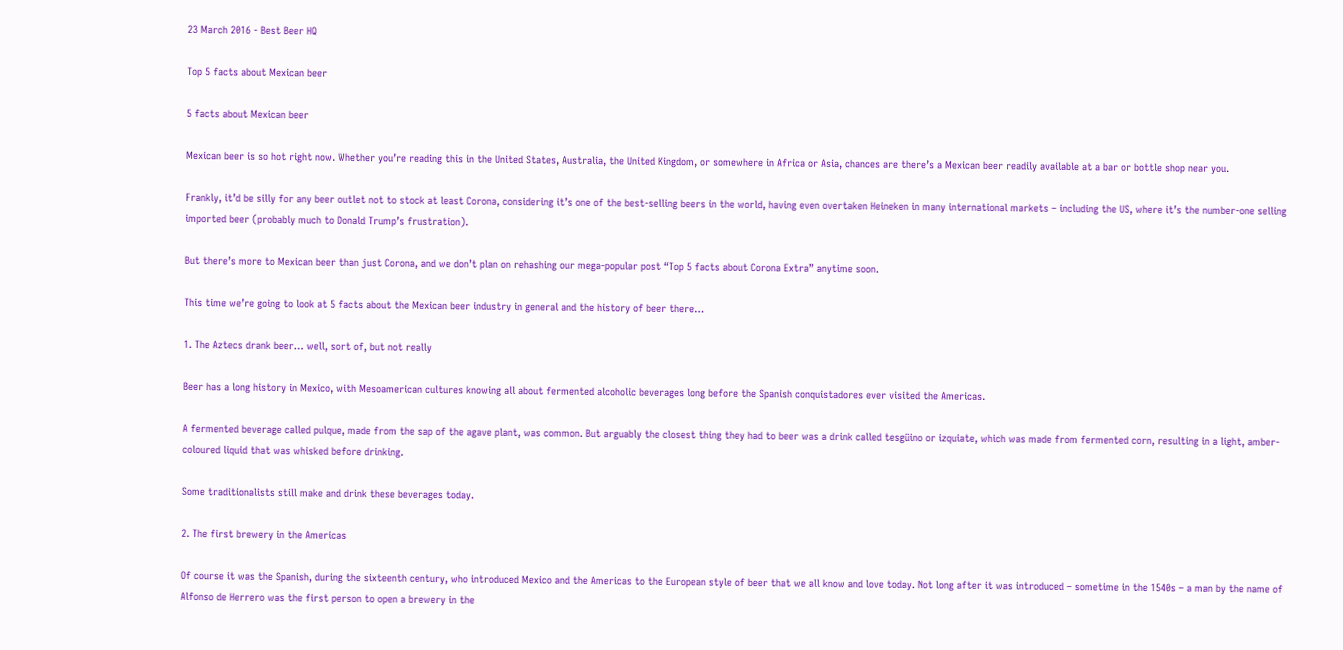23 March 2016 - Best Beer HQ

Top 5 facts about Mexican beer

5 facts about Mexican beer

Mexican beer is so hot right now. Whether you’re reading this in the United States, Australia, the United Kingdom, or somewhere in Africa or Asia, chances are there’s a Mexican beer readily available at a bar or bottle shop near you.

Frankly, it’d be silly for any beer outlet not to stock at least Corona, considering it’s one of the best-selling beers in the world, having even overtaken Heineken in many international markets – including the US, where it’s the number-one selling imported beer (probably much to Donald Trump’s frustration).

But there’s more to Mexican beer than just Corona, and we don’t plan on rehashing our mega-popular post “Top 5 facts about Corona Extra” anytime soon.

This time we’re going to look at 5 facts about the Mexican beer industry in general and the history of beer there…

1. The Aztecs drank beer… well, sort of, but not really

Beer has a long history in Mexico, with Mesoamerican cultures knowing all about fermented alcoholic beverages long before the Spanish conquistadores ever visited the Americas.

A fermented beverage called pulque, made from the sap of the agave plant, was common. But arguably the closest thing they had to beer was a drink called tesgüino or izquiate, which was made from fermented corn, resulting in a light, amber-coloured liquid that was whisked before drinking.

Some traditionalists still make and drink these beverages today.

2. The first brewery in the Americas

Of course it was the Spanish, during the sixteenth century, who introduced Mexico and the Americas to the European style of beer that we all know and love today. Not long after it was introduced – sometime in the 1540s – a man by the name of Alfonso de Herrero was the first person to open a brewery in the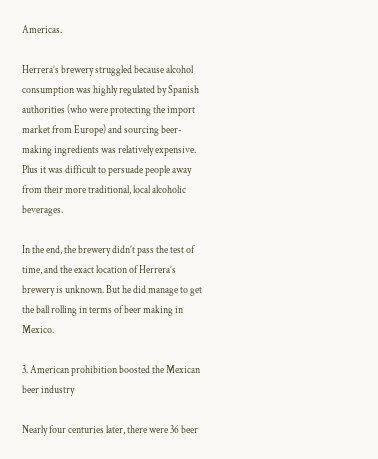Americas.

Herrera’s brewery struggled because alcohol consumption was highly regulated by Spanish authorities (who were protecting the import market from Europe) and sourcing beer-making ingredients was relatively expensive. Plus it was difficult to persuade people away from their more traditional, local alcoholic beverages.

In the end, the brewery didn’t pass the test of time, and the exact location of Herrera’s brewery is unknown. But he did manage to get the ball rolling in terms of beer making in Mexico.

3. American prohibition boosted the Mexican beer industry

Nearly four centuries later, there were 36 beer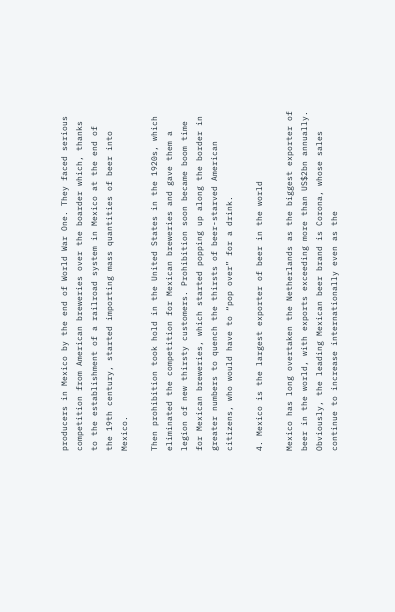producers in Mexico by the end of World War One. They faced serious competition from American breweries over the boarder which, thanks to the establishment of a railroad system in Mexico at the end of the 19th century, started importing mass quantities of beer into Mexico.

Then prohibition took hold in the United States in the 1920s, which eliminated the competition for Mexican breweries and gave them a legion of new thirsty customers. Prohibition soon became boom time for Mexican breweries, which started popping up along the border in greater numbers to quench the thirsts of beer-starved American citizens, who would have to “pop over” for a drink.

4. Mexico is the largest exporter of beer in the world

Mexico has long overtaken the Netherlands as the biggest exporter of beer in the world, with exports exceeding more than US$2bn annually. Obviously, the leading Mexican beer brand is Corona, whose sales continue to increase internationally even as the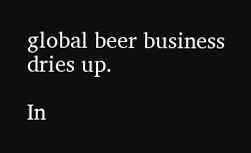global beer business dries up.

In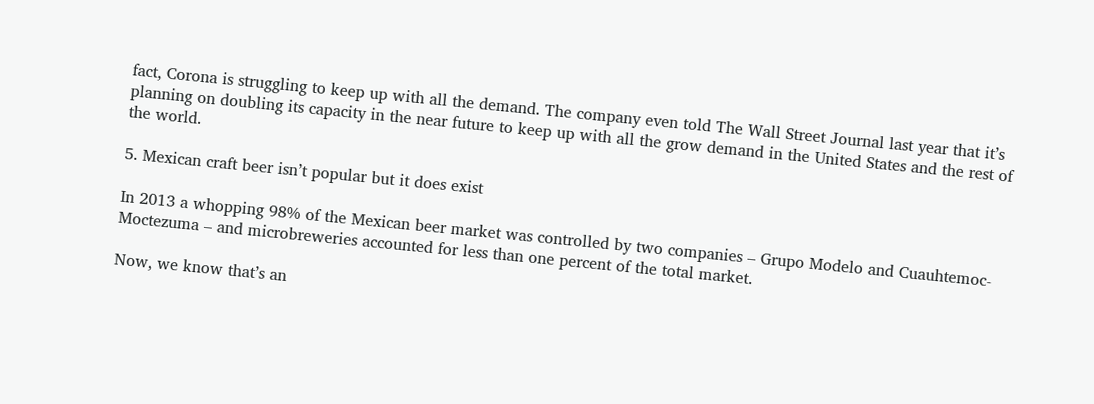fact, Corona is struggling to keep up with all the demand. The company even told The Wall Street Journal last year that it’s planning on doubling its capacity in the near future to keep up with all the grow demand in the United States and the rest of the world.

5. Mexican craft beer isn’t popular but it does exist

In 2013 a whopping 98% of the Mexican beer market was controlled by two companies – Grupo Modelo and Cuauhtemoc-Moctezuma – and microbreweries accounted for less than one percent of the total market.

Now, we know that’s an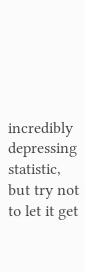incredibly depressing statistic, but try not to let it get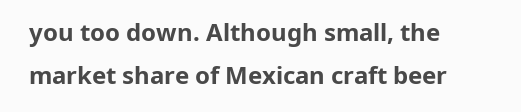you too down. Although small, the market share of Mexican craft beer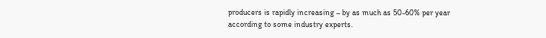producers is rapidly increasing – by as much as 50-60% per year according to some industry experts.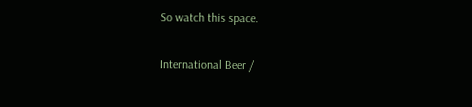So watch this space.

International Beer /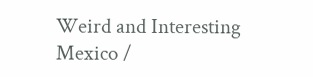Weird and Interesting Mexico /